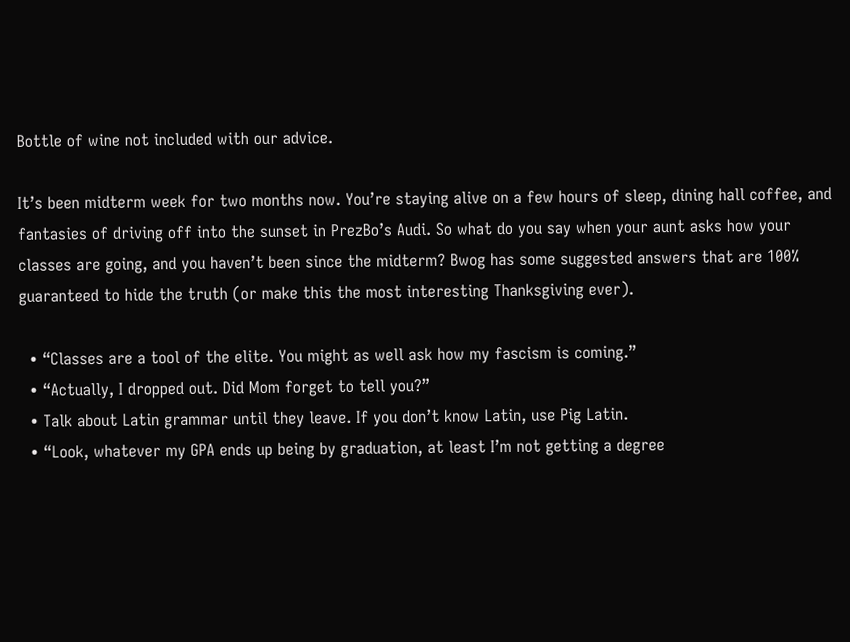Bottle of wine not included with our advice.

It’s been midterm week for two months now. You’re staying alive on a few hours of sleep, dining hall coffee, and fantasies of driving off into the sunset in PrezBo’s Audi. So what do you say when your aunt asks how your classes are going, and you haven’t been since the midterm? Bwog has some suggested answers that are 100% guaranteed to hide the truth (or make this the most interesting Thanksgiving ever).

  • “Classes are a tool of the elite. You might as well ask how my fascism is coming.”
  • “Actually, I dropped out. Did Mom forget to tell you?”
  • Talk about Latin grammar until they leave. If you don’t know Latin, use Pig Latin.
  • “Look, whatever my GPA ends up being by graduation, at least I’m not getting a degree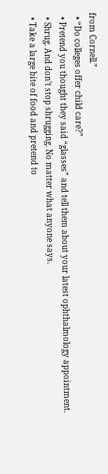from Cornell.”
  • “Do colleges offer child care?”
  • Pretend you thought they said “glasses” and tell them about your latest ophthalmology appointment.
  • Shrug. And don’t stop shrugging. No matter what anyone says.
  • Take a large bite of food and pretend to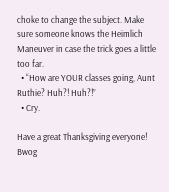choke to change the subject. Make sure someone knows the Heimlich Maneuver in case the trick goes a little too far.
  • “How are YOUR classes going, Aunt Ruthie? Huh?! Huh?!”
  • Cry.

Have a great Thanksgiving everyone! Bwog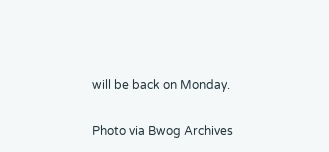will be back on Monday.

Photo via Bwog Archives